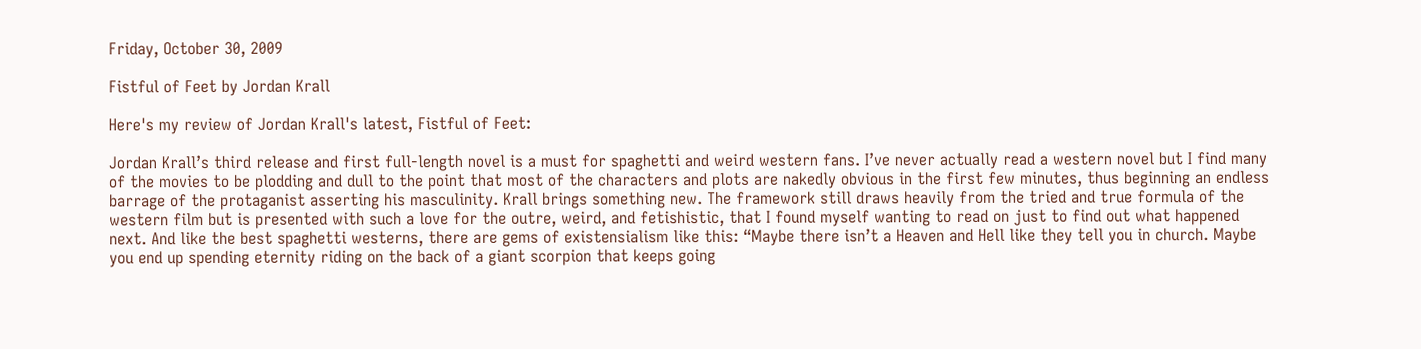Friday, October 30, 2009

Fistful of Feet by Jordan Krall

Here's my review of Jordan Krall's latest, Fistful of Feet:

Jordan Krall’s third release and first full-length novel is a must for spaghetti and weird western fans. I’ve never actually read a western novel but I find many of the movies to be plodding and dull to the point that most of the characters and plots are nakedly obvious in the first few minutes, thus beginning an endless barrage of the protaganist asserting his masculinity. Krall brings something new. The framework still draws heavily from the tried and true formula of the western film but is presented with such a love for the outre, weird, and fetishistic, that I found myself wanting to read on just to find out what happened next. And like the best spaghetti westerns, there are gems of existensialism like this: “Maybe there isn’t a Heaven and Hell like they tell you in church. Maybe you end up spending eternity riding on the back of a giant scorpion that keeps going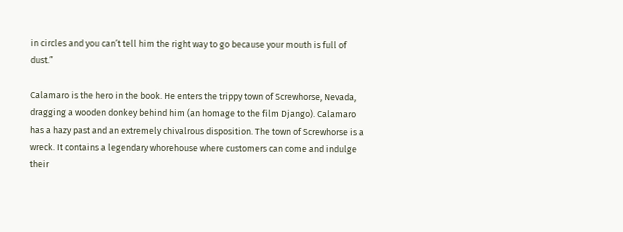in circles and you can’t tell him the right way to go because your mouth is full of dust.”

Calamaro is the hero in the book. He enters the trippy town of Screwhorse, Nevada, dragging a wooden donkey behind him (an homage to the film Django). Calamaro has a hazy past and an extremely chivalrous disposition. The town of Screwhorse is a wreck. It contains a legendary whorehouse where customers can come and indulge their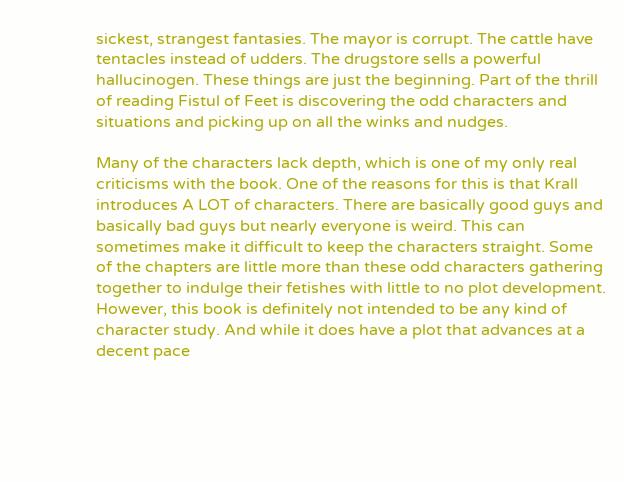sickest, strangest fantasies. The mayor is corrupt. The cattle have tentacles instead of udders. The drugstore sells a powerful hallucinogen. These things are just the beginning. Part of the thrill of reading Fistul of Feet is discovering the odd characters and situations and picking up on all the winks and nudges.

Many of the characters lack depth, which is one of my only real criticisms with the book. One of the reasons for this is that Krall introduces A LOT of characters. There are basically good guys and basically bad guys but nearly everyone is weird. This can sometimes make it difficult to keep the characters straight. Some of the chapters are little more than these odd characters gathering together to indulge their fetishes with little to no plot development. However, this book is definitely not intended to be any kind of character study. And while it does have a plot that advances at a decent pace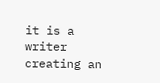it is a writer creating an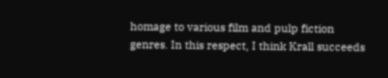homage to various film and pulp fiction genres. In this respect, I think Krall succeeds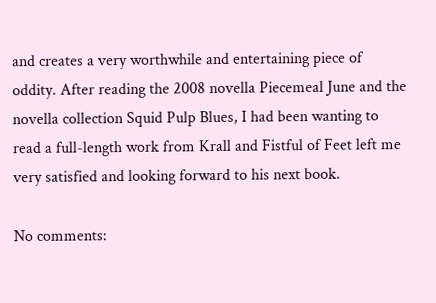and creates a very worthwhile and entertaining piece of oddity. After reading the 2008 novella Piecemeal June and the novella collection Squid Pulp Blues, I had been wanting to read a full-length work from Krall and Fistful of Feet left me very satisfied and looking forward to his next book.

No comments: